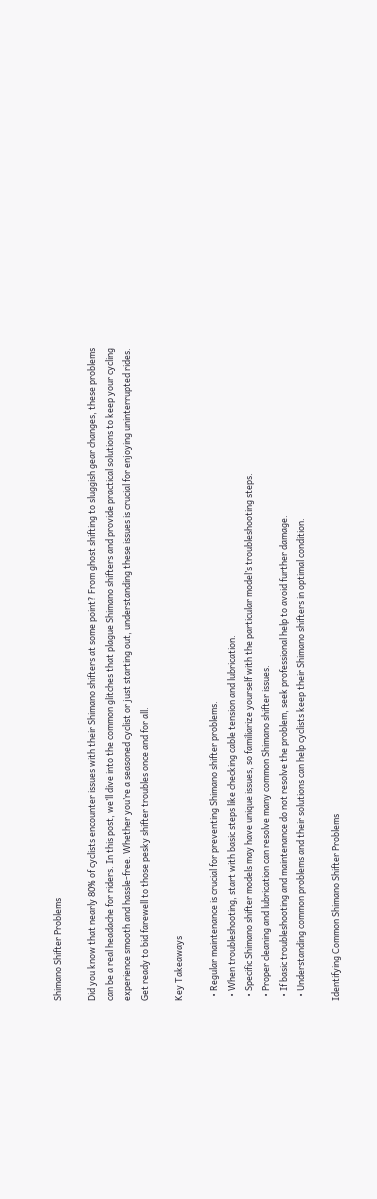Shimano Shifter Problems

Did you know that nearly 80% of cyclists encounter issues with their Shimano shifters at some point? From ghost shifting to sluggish gear changes, these problems can be a real headache for riders. In this post, we’ll dive into the common glitches that plague Shimano shifters and provide practical solutions to keep your cycling experience smooth and hassle-free. Whether you’re a seasoned cyclist or just starting out, understanding these issues is crucial for enjoying uninterrupted rides. Get ready to bid farewell to those pesky shifter troubles once and for all.

Key Takeaways

  • Regular maintenance is crucial for preventing Shimano shifter problems.
  • When troubleshooting, start with basic steps like checking cable tension and lubrication.
  • Specific Shimano shifter models may have unique issues, so familiarize yourself with the particular model’s troubleshooting steps.
  • Proper cleaning and lubrication can resolve many common Shimano shifter issues.
  • If basic troubleshooting and maintenance do not resolve the problem, seek professional help to avoid further damage.
  • Understanding common problems and their solutions can help cyclists keep their Shimano shifters in optimal condition.

Identifying Common Shimano Shifter Problems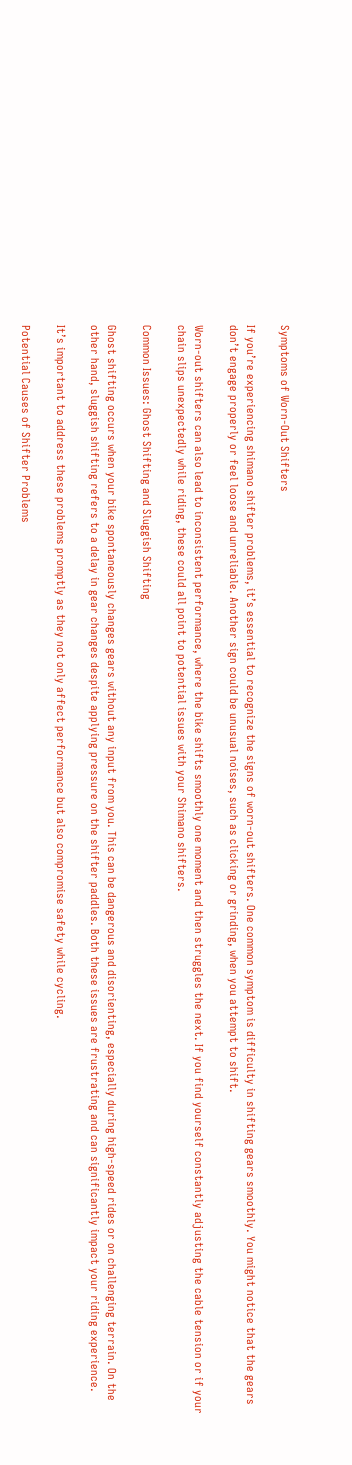Symptoms of Worn-Out Shifters

If you’re experiencing shimano shifter problems, it’s essential to recognize the signs of worn-out shifters. One common symptom is difficulty in shifting gears smoothly. You might notice that the gears don’t engage properly or feel loose and unreliable. Another sign could be unusual noises, such as clicking or grinding, when you attempt to shift.

Worn-out shifters can also lead to inconsistent performance, where the bike shifts smoothly one moment and then struggles the next. If you find yourself constantly adjusting the cable tension or if your chain slips unexpectedly while riding, these could all point to potential issues with your Shimano shifters.

Common Issues: Ghost Shifting and Sluggish Shifting

Ghost shifting occurs when your bike spontaneously changes gears without any input from you. This can be dangerous and disorienting, especially during high-speed rides or on challenging terrain. On the other hand, sluggish shifting refers to a delay in gear changes despite applying pressure on the shifter paddles. Both these issues are frustrating and can significantly impact your riding experience.

It’s important to address these problems promptly as they not only affect performance but also compromise safety while cycling.

Potential Causes of Shifter Problems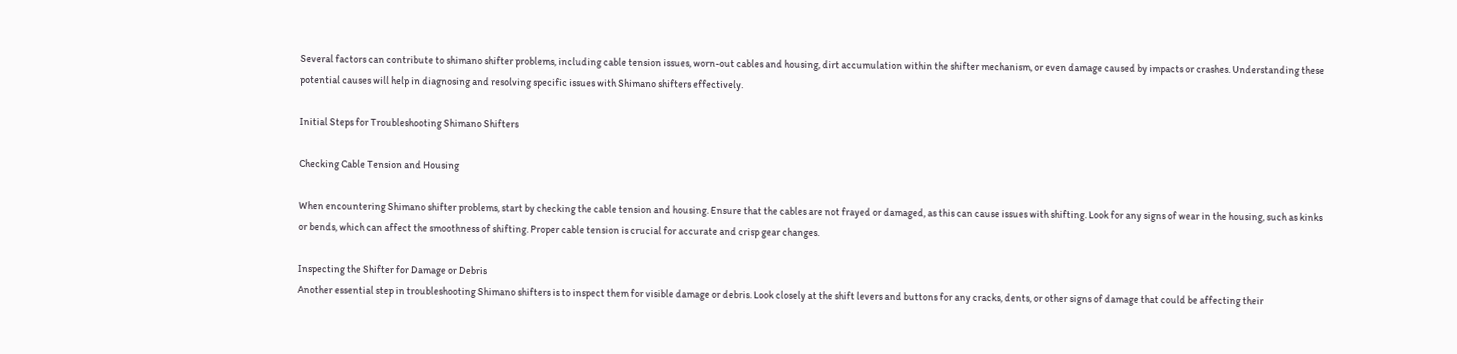Several factors can contribute to shimano shifter problems, including cable tension issues, worn-out cables and housing, dirt accumulation within the shifter mechanism, or even damage caused by impacts or crashes. Understanding these potential causes will help in diagnosing and resolving specific issues with Shimano shifters effectively.

Initial Steps for Troubleshooting Shimano Shifters

Checking Cable Tension and Housing

When encountering Shimano shifter problems, start by checking the cable tension and housing. Ensure that the cables are not frayed or damaged, as this can cause issues with shifting. Look for any signs of wear in the housing, such as kinks or bends, which can affect the smoothness of shifting. Proper cable tension is crucial for accurate and crisp gear changes.

Inspecting the Shifter for Damage or Debris
Another essential step in troubleshooting Shimano shifters is to inspect them for visible damage or debris. Look closely at the shift levers and buttons for any cracks, dents, or other signs of damage that could be affecting their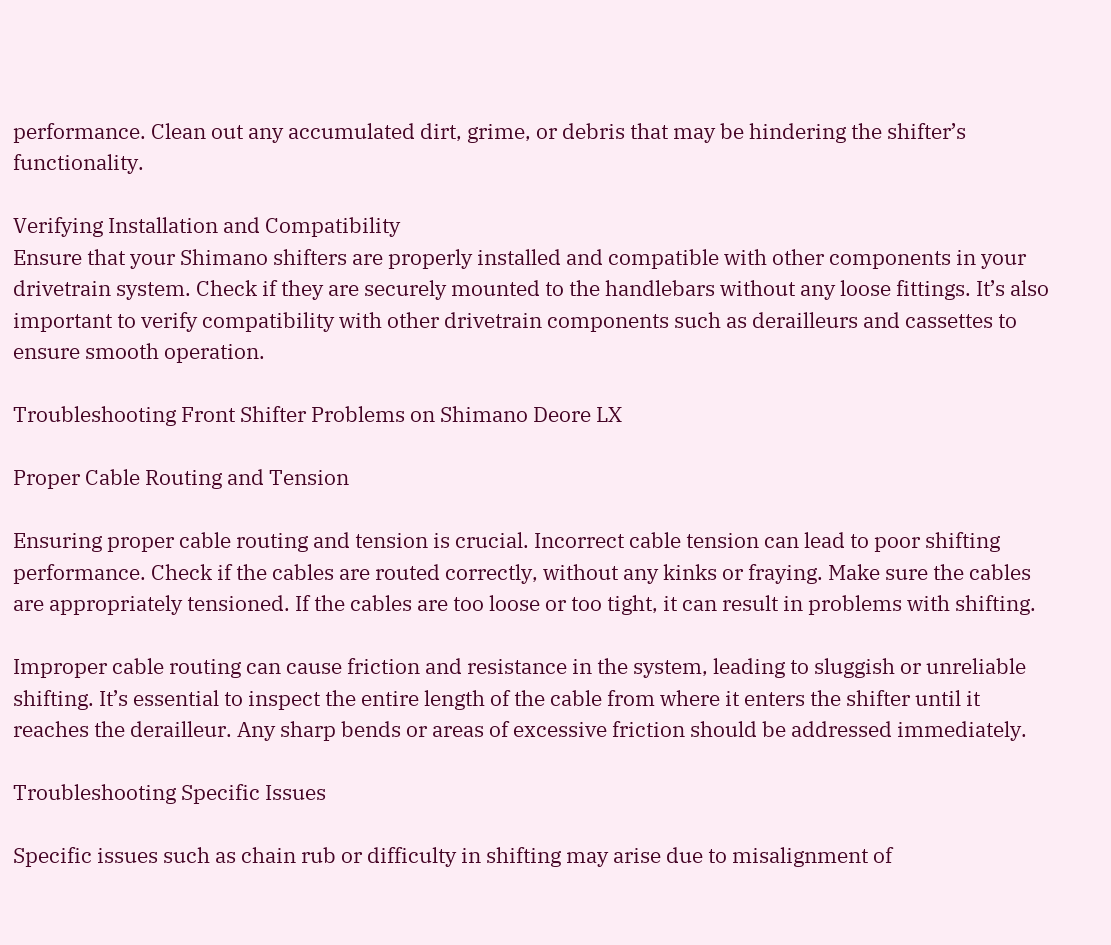performance. Clean out any accumulated dirt, grime, or debris that may be hindering the shifter’s functionality.

Verifying Installation and Compatibility
Ensure that your Shimano shifters are properly installed and compatible with other components in your drivetrain system. Check if they are securely mounted to the handlebars without any loose fittings. It’s also important to verify compatibility with other drivetrain components such as derailleurs and cassettes to ensure smooth operation.

Troubleshooting Front Shifter Problems on Shimano Deore LX

Proper Cable Routing and Tension

Ensuring proper cable routing and tension is crucial. Incorrect cable tension can lead to poor shifting performance. Check if the cables are routed correctly, without any kinks or fraying. Make sure the cables are appropriately tensioned. If the cables are too loose or too tight, it can result in problems with shifting.

Improper cable routing can cause friction and resistance in the system, leading to sluggish or unreliable shifting. It’s essential to inspect the entire length of the cable from where it enters the shifter until it reaches the derailleur. Any sharp bends or areas of excessive friction should be addressed immediately.

Troubleshooting Specific Issues

Specific issues such as chain rub or difficulty in shifting may arise due to misalignment of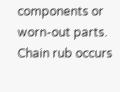components or worn-out parts. Chain rub occurs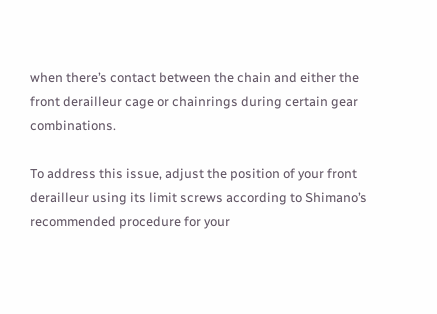when there’s contact between the chain and either the front derailleur cage or chainrings during certain gear combinations.

To address this issue, adjust the position of your front derailleur using its limit screws according to Shimano’s recommended procedure for your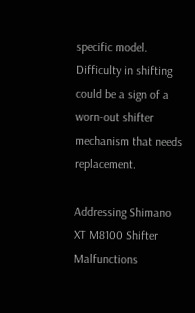specific model. Difficulty in shifting could be a sign of a worn-out shifter mechanism that needs replacement.

Addressing Shimano XT M8100 Shifter Malfunctions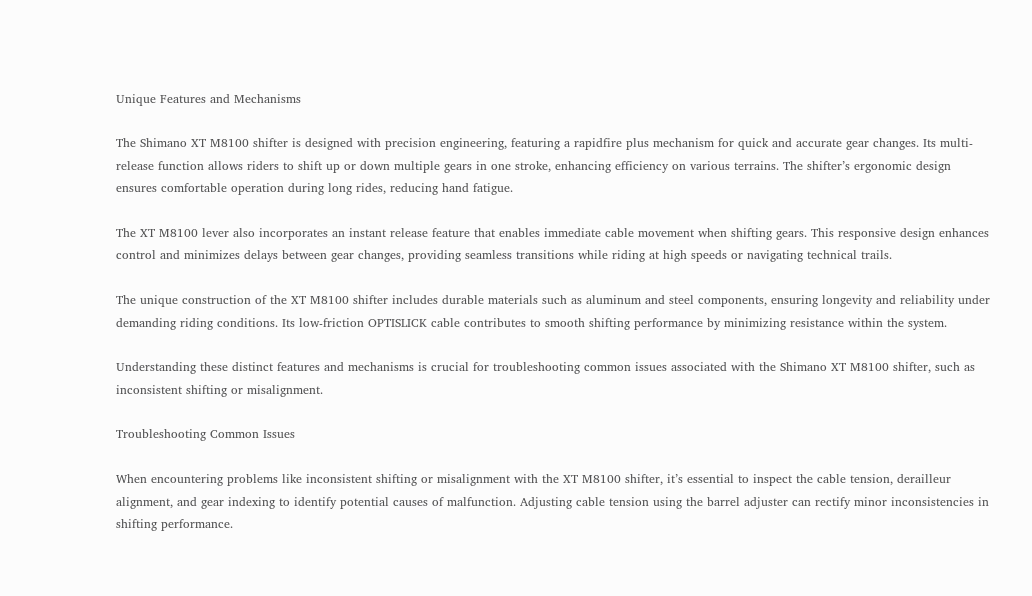Unique Features and Mechanisms

The Shimano XT M8100 shifter is designed with precision engineering, featuring a rapidfire plus mechanism for quick and accurate gear changes. Its multi-release function allows riders to shift up or down multiple gears in one stroke, enhancing efficiency on various terrains. The shifter’s ergonomic design ensures comfortable operation during long rides, reducing hand fatigue.

The XT M8100 lever also incorporates an instant release feature that enables immediate cable movement when shifting gears. This responsive design enhances control and minimizes delays between gear changes, providing seamless transitions while riding at high speeds or navigating technical trails.

The unique construction of the XT M8100 shifter includes durable materials such as aluminum and steel components, ensuring longevity and reliability under demanding riding conditions. Its low-friction OPTISLICK cable contributes to smooth shifting performance by minimizing resistance within the system.

Understanding these distinct features and mechanisms is crucial for troubleshooting common issues associated with the Shimano XT M8100 shifter, such as inconsistent shifting or misalignment.

Troubleshooting Common Issues

When encountering problems like inconsistent shifting or misalignment with the XT M8100 shifter, it’s essential to inspect the cable tension, derailleur alignment, and gear indexing to identify potential causes of malfunction. Adjusting cable tension using the barrel adjuster can rectify minor inconsistencies in shifting performance.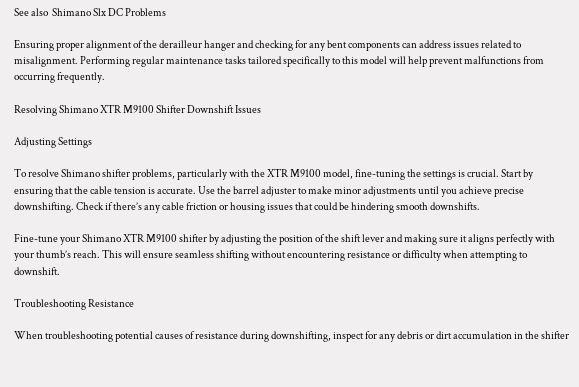See also  Shimano Slx DC Problems

Ensuring proper alignment of the derailleur hanger and checking for any bent components can address issues related to misalignment. Performing regular maintenance tasks tailored specifically to this model will help prevent malfunctions from occurring frequently.

Resolving Shimano XTR M9100 Shifter Downshift Issues

Adjusting Settings

To resolve Shimano shifter problems, particularly with the XTR M9100 model, fine-tuning the settings is crucial. Start by ensuring that the cable tension is accurate. Use the barrel adjuster to make minor adjustments until you achieve precise downshifting. Check if there’s any cable friction or housing issues that could be hindering smooth downshifts.

Fine-tune your Shimano XTR M9100 shifter by adjusting the position of the shift lever and making sure it aligns perfectly with your thumb’s reach. This will ensure seamless shifting without encountering resistance or difficulty when attempting to downshift.

Troubleshooting Resistance

When troubleshooting potential causes of resistance during downshifting, inspect for any debris or dirt accumulation in the shifter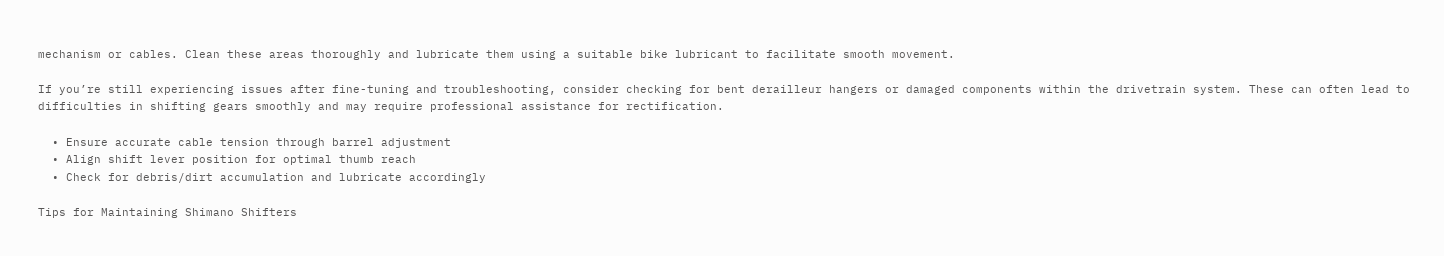mechanism or cables. Clean these areas thoroughly and lubricate them using a suitable bike lubricant to facilitate smooth movement.

If you’re still experiencing issues after fine-tuning and troubleshooting, consider checking for bent derailleur hangers or damaged components within the drivetrain system. These can often lead to difficulties in shifting gears smoothly and may require professional assistance for rectification.

  • Ensure accurate cable tension through barrel adjustment
  • Align shift lever position for optimal thumb reach
  • Check for debris/dirt accumulation and lubricate accordingly

Tips for Maintaining Shimano Shifters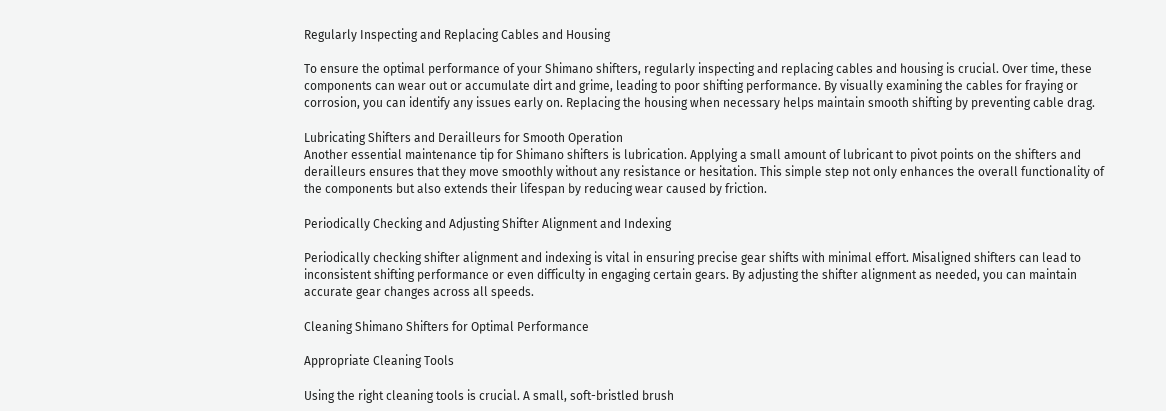Regularly Inspecting and Replacing Cables and Housing

To ensure the optimal performance of your Shimano shifters, regularly inspecting and replacing cables and housing is crucial. Over time, these components can wear out or accumulate dirt and grime, leading to poor shifting performance. By visually examining the cables for fraying or corrosion, you can identify any issues early on. Replacing the housing when necessary helps maintain smooth shifting by preventing cable drag.

Lubricating Shifters and Derailleurs for Smooth Operation
Another essential maintenance tip for Shimano shifters is lubrication. Applying a small amount of lubricant to pivot points on the shifters and derailleurs ensures that they move smoothly without any resistance or hesitation. This simple step not only enhances the overall functionality of the components but also extends their lifespan by reducing wear caused by friction.

Periodically Checking and Adjusting Shifter Alignment and Indexing

Periodically checking shifter alignment and indexing is vital in ensuring precise gear shifts with minimal effort. Misaligned shifters can lead to inconsistent shifting performance or even difficulty in engaging certain gears. By adjusting the shifter alignment as needed, you can maintain accurate gear changes across all speeds.

Cleaning Shimano Shifters for Optimal Performance

Appropriate Cleaning Tools

Using the right cleaning tools is crucial. A small, soft-bristled brush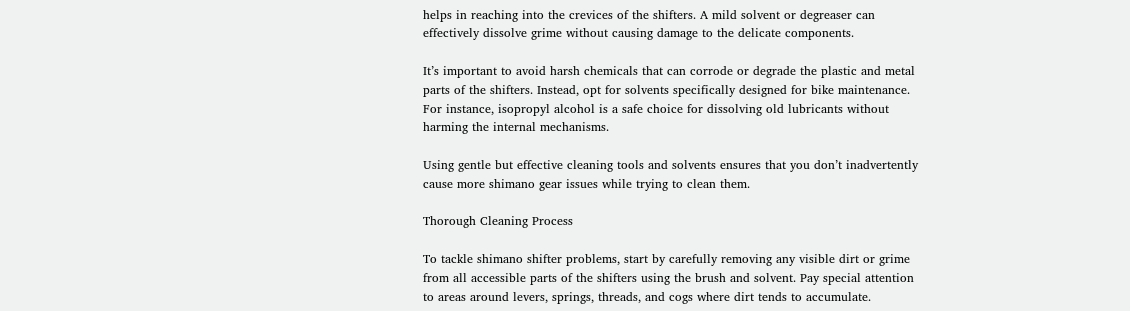helps in reaching into the crevices of the shifters. A mild solvent or degreaser can effectively dissolve grime without causing damage to the delicate components.

It’s important to avoid harsh chemicals that can corrode or degrade the plastic and metal parts of the shifters. Instead, opt for solvents specifically designed for bike maintenance. For instance, isopropyl alcohol is a safe choice for dissolving old lubricants without harming the internal mechanisms.

Using gentle but effective cleaning tools and solvents ensures that you don’t inadvertently cause more shimano gear issues while trying to clean them.

Thorough Cleaning Process

To tackle shimano shifter problems, start by carefully removing any visible dirt or grime from all accessible parts of the shifters using the brush and solvent. Pay special attention to areas around levers, springs, threads, and cogs where dirt tends to accumulate.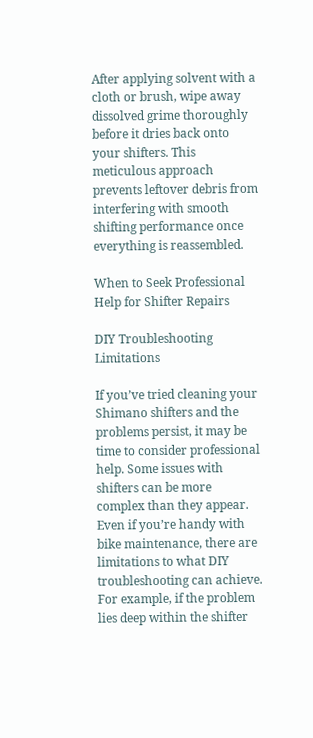After applying solvent with a cloth or brush, wipe away dissolved grime thoroughly before it dries back onto your shifters. This meticulous approach prevents leftover debris from interfering with smooth shifting performance once everything is reassembled.

When to Seek Professional Help for Shifter Repairs

DIY Troubleshooting Limitations

If you’ve tried cleaning your Shimano shifters and the problems persist, it may be time to consider professional help. Some issues with shifters can be more complex than they appear. Even if you’re handy with bike maintenance, there are limitations to what DIY troubleshooting can achieve. For example, if the problem lies deep within the shifter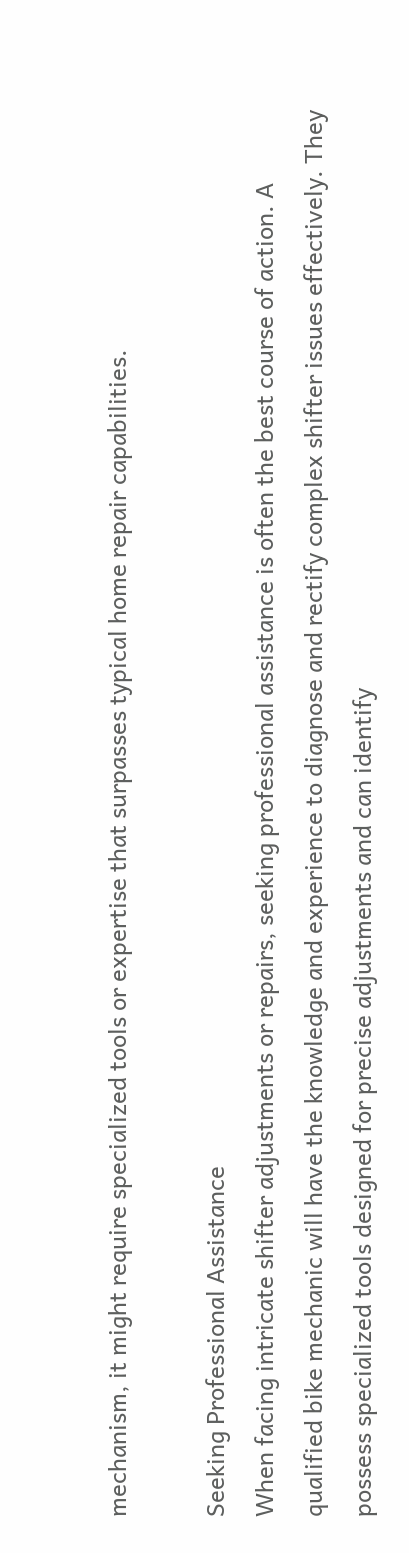mechanism, it might require specialized tools or expertise that surpasses typical home repair capabilities.

Seeking Professional Assistance
When facing intricate shifter adjustments or repairs, seeking professional assistance is often the best course of action. A qualified bike mechanic will have the knowledge and experience to diagnose and rectify complex shifter issues effectively. They possess specialized tools designed for precise adjustments and can identify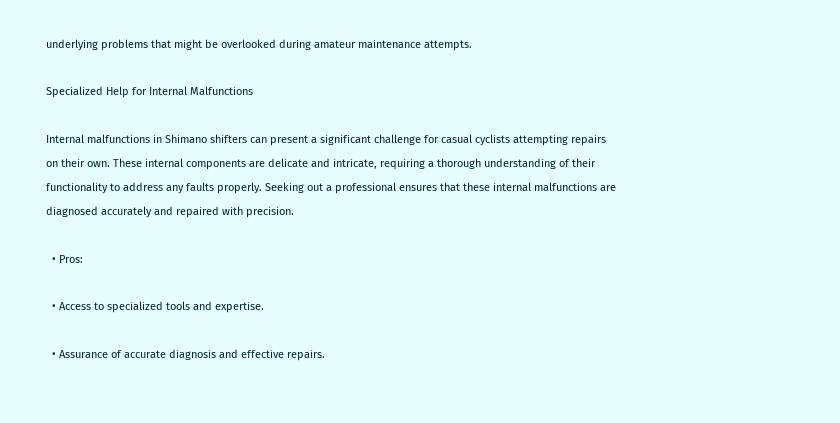underlying problems that might be overlooked during amateur maintenance attempts.

Specialized Help for Internal Malfunctions

Internal malfunctions in Shimano shifters can present a significant challenge for casual cyclists attempting repairs on their own. These internal components are delicate and intricate, requiring a thorough understanding of their functionality to address any faults properly. Seeking out a professional ensures that these internal malfunctions are diagnosed accurately and repaired with precision.

  • Pros:

  • Access to specialized tools and expertise.

  • Assurance of accurate diagnosis and effective repairs.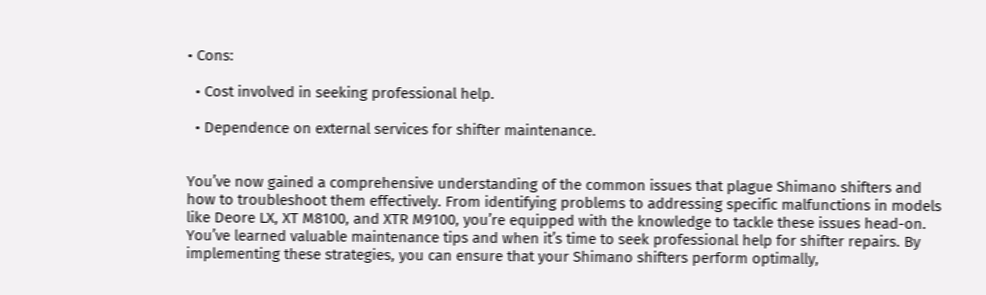• Cons:

  • Cost involved in seeking professional help.

  • Dependence on external services for shifter maintenance.


You’ve now gained a comprehensive understanding of the common issues that plague Shimano shifters and how to troubleshoot them effectively. From identifying problems to addressing specific malfunctions in models like Deore LX, XT M8100, and XTR M9100, you’re equipped with the knowledge to tackle these issues head-on. You’ve learned valuable maintenance tips and when it’s time to seek professional help for shifter repairs. By implementing these strategies, you can ensure that your Shimano shifters perform optimally,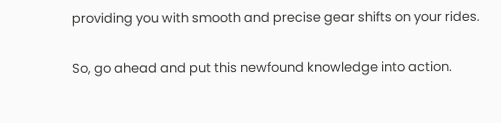providing you with smooth and precise gear shifts on your rides.

So, go ahead and put this newfound knowledge into action.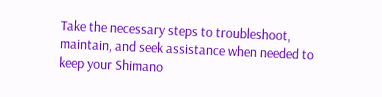Take the necessary steps to troubleshoot, maintain, and seek assistance when needed to keep your Shimano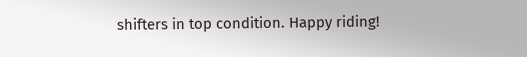shifters in top condition. Happy riding!